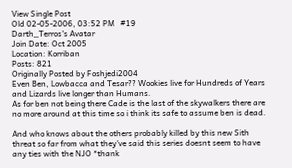View Single Post
Old 02-05-2006, 03:52 PM   #19
Darth_Terros's Avatar
Join Date: Oct 2005
Location: Korriban
Posts: 821
Originally Posted by Foshjedi2004
Even Ben, Lowbacca and Tesar?? Wookies live for Hundreds of Years and Lizards live longer than Humans.
As for ben not being there Cade is the last of the skywalkers there are no more around at this time so i think its safe to assume ben is dead.

And who knows about the others probably killed by this new Sith threat so far from what they've said this series doesnt seem to have any ties with the NJO *thank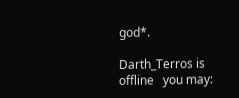god*.

Darth_Terros is offline   you may: